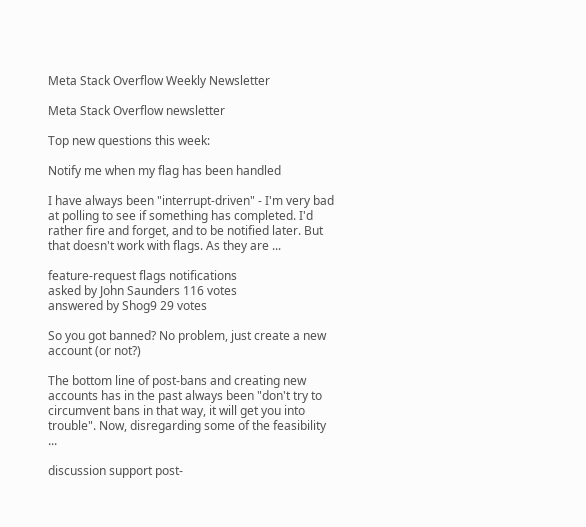Meta Stack Overflow Weekly Newsletter

Meta Stack Overflow newsletter

Top new questions this week:

Notify me when my flag has been handled

I have always been "interrupt-driven" - I'm very bad at polling to see if something has completed. I'd rather fire and forget, and to be notified later. But that doesn't work with flags. As they are ...

feature-request flags notifications
asked by John Saunders 116 votes
answered by Shog9 29 votes

So you got banned? No problem, just create a new account (or not?)

The bottom line of post-bans and creating new accounts has in the past always been "don't try to circumvent bans in that way, it will get you into trouble". Now, disregarding some of the feasibility ...

discussion support post-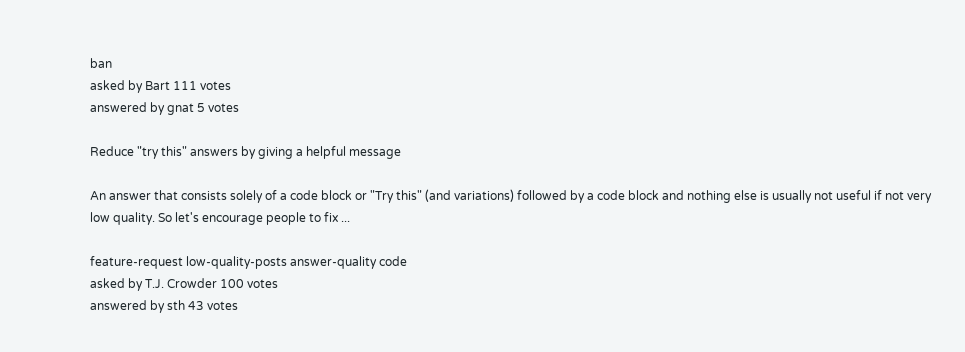ban
asked by Bart 111 votes
answered by gnat 5 votes

Reduce "try this" answers by giving a helpful message

An answer that consists solely of a code block or "Try this" (and variations) followed by a code block and nothing else is usually not useful if not very low quality. So let's encourage people to fix ...

feature-request low-quality-posts answer-quality code
asked by T.J. Crowder 100 votes
answered by sth 43 votes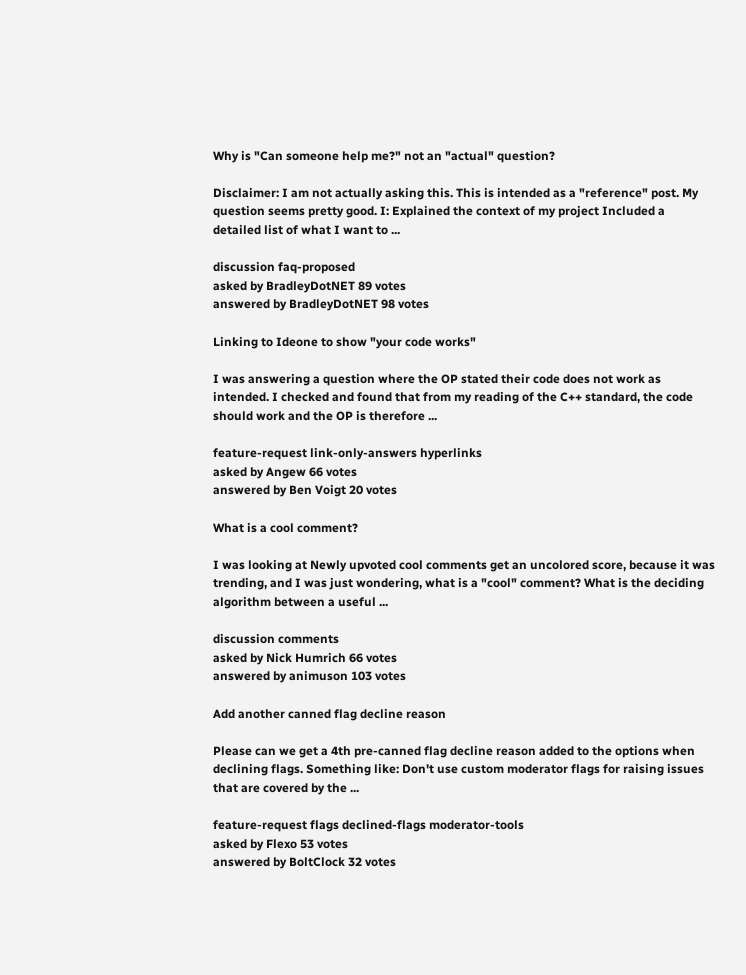Why is "Can someone help me?" not an "actual" question?

Disclaimer: I am not actually asking this. This is intended as a "reference" post. My question seems pretty good. I: Explained the context of my project Included a detailed list of what I want to ...

discussion faq-proposed
asked by BradleyDotNET 89 votes
answered by BradleyDotNET 98 votes

Linking to Ideone to show "your code works"

I was answering a question where the OP stated their code does not work as intended. I checked and found that from my reading of the C++ standard, the code should work and the OP is therefore ...

feature-request link-only-answers hyperlinks
asked by Angew 66 votes
answered by Ben Voigt 20 votes

What is a cool comment?

I was looking at Newly upvoted cool comments get an uncolored score, because it was trending, and I was just wondering, what is a "cool" comment? What is the deciding algorithm between a useful ...

discussion comments
asked by Nick Humrich 66 votes
answered by animuson 103 votes

Add another canned flag decline reason

Please can we get a 4th pre-canned flag decline reason added to the options when declining flags. Something like: Don't use custom moderator flags for raising issues that are covered by the ...

feature-request flags declined-flags moderator-tools
asked by Flexo 53 votes
answered by BoltClock 32 votes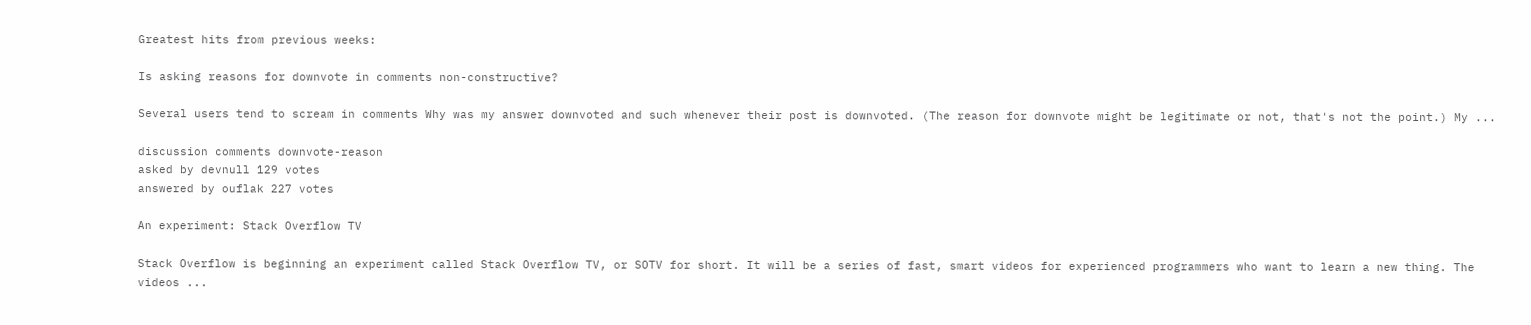Greatest hits from previous weeks:

Is asking reasons for downvote in comments non-constructive?

Several users tend to scream in comments Why was my answer downvoted and such whenever their post is downvoted. (The reason for downvote might be legitimate or not, that's not the point.) My ...

discussion comments downvote-reason
asked by devnull 129 votes
answered by ouflak 227 votes

An experiment: Stack Overflow TV

Stack Overflow is beginning an experiment called Stack Overflow TV, or SOTV for short. It will be a series of fast, smart videos for experienced programmers who want to learn a new thing. The videos ...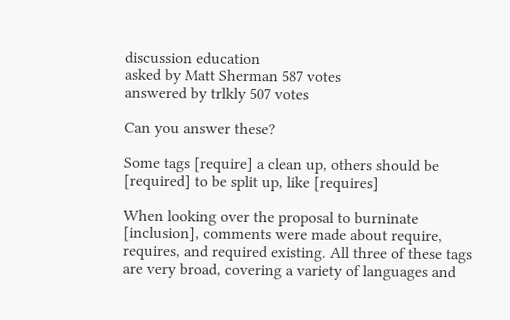discussion education
asked by Matt Sherman 587 votes
answered by trlkly 507 votes

Can you answer these?

Some tags [require] a clean up, others should be [required] to be split up, like [requires]

When looking over the proposal to burninate [inclusion], comments were made about require, requires, and required existing. All three of these tags are very broad, covering a variety of languages and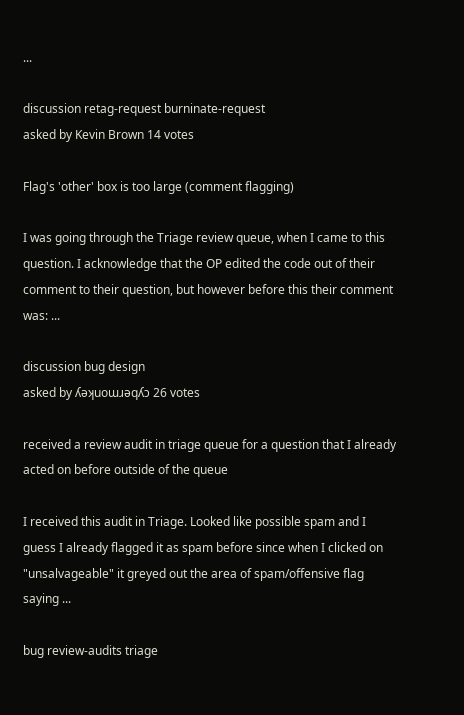...

discussion retag-request burninate-request
asked by Kevin Brown 14 votes

Flag's 'other' box is too large (comment flagging)

I was going through the Triage review queue, when I came to this question. I acknowledge that the OP edited the code out of their comment to their question, but however before this their comment was: ...

discussion bug design
asked by ʎǝʞuoɯɹǝqʎɔ 26 votes

received a review audit in triage queue for a question that I already acted on before outside of the queue

I received this audit in Triage. Looked like possible spam and I guess I already flagged it as spam before since when I clicked on "unsalvageable" it greyed out the area of spam/offensive flag saying ...

bug review-audits triage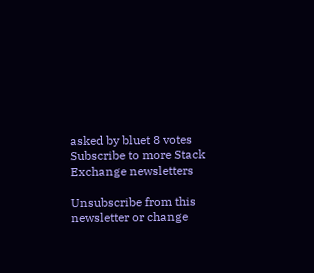asked by bluet 8 votes
Subscribe to more Stack Exchange newsletters

Unsubscribe from this newsletter or change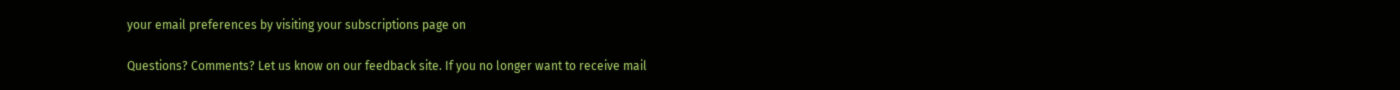your email preferences by visiting your subscriptions page on

Questions? Comments? Let us know on our feedback site. If you no longer want to receive mail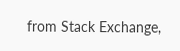from Stack Exchange,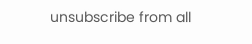unsubscribe from all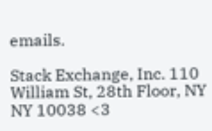emails.

Stack Exchange, Inc. 110 William St, 28th Floor, NY NY 10038 <3